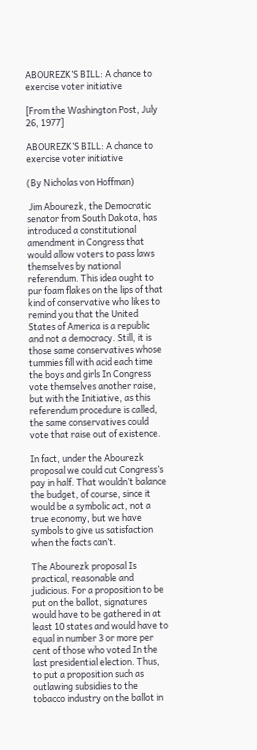ABOUREZK’S BILL: A chance to exercise voter initiative

[From the Washington Post, July 26, 1977]

ABOUREZK’S BILL: A chance to exercise voter initiative

(By Nicholas von Hoffman)

 Jim Abourezk, the Democratic senator from South Dakota, has introduced a constitutional amendment in Congress that would allow voters to pass laws themselves by national referendum. This idea ought to pur foam flakes on the lips of that kind of conservative who likes to remind you that the United States of America is a republic and not a democracy. Still, it is those same conservatives whose tummies fill with acid each time the boys and girls In Congress vote themselves another raise, but with the Initiative, as this referendum procedure is called, the same conservatives could vote that raise out of existence.

In fact, under the Abourezk proposal we could cut Congress’s pay in half. That wouldn’t balance the budget, of course, since it would be a symbolic act, not a true economy, but we have symbols to give us satisfaction when the facts can’t.

The Abourezk proposal Is practical, reasonable and judicious. For a proposition to be put on the ballot, signatures would have to be gathered in at least 10 states and would have to equal in number 3 or more per cent of those who voted In the last presidential election. Thus, to put a proposition such as outlawing subsidies to the tobacco industry on the ballot in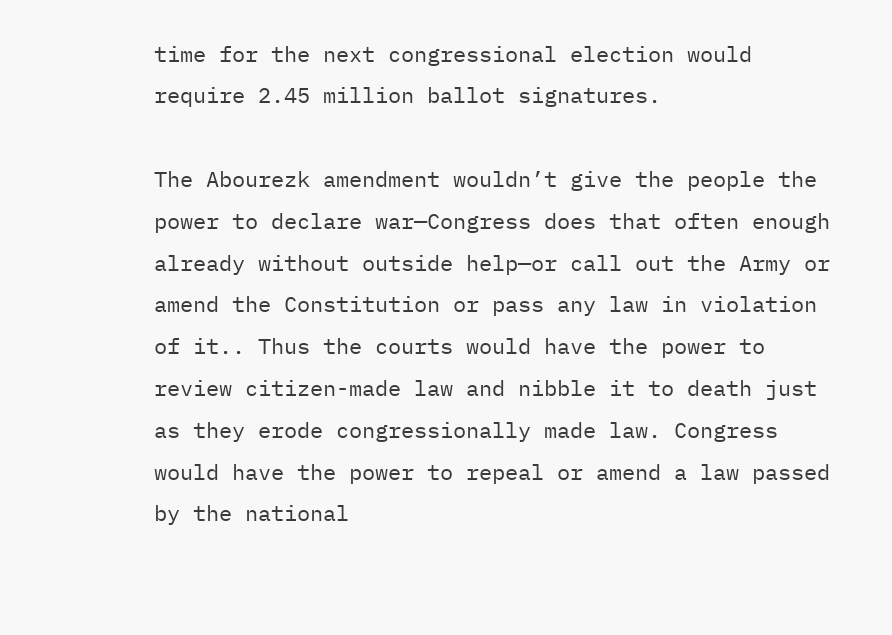time for the next congressional election would require 2.45 million ballot signatures.

The Abourezk amendment wouldn’t give the people the power to declare war—Congress does that often enough already without outside help—or call out the Army or amend the Constitution or pass any law in violation of it.. Thus the courts would have the power to review citizen-made law and nibble it to death just as they erode congressionally made law. Congress would have the power to repeal or amend a law passed by the national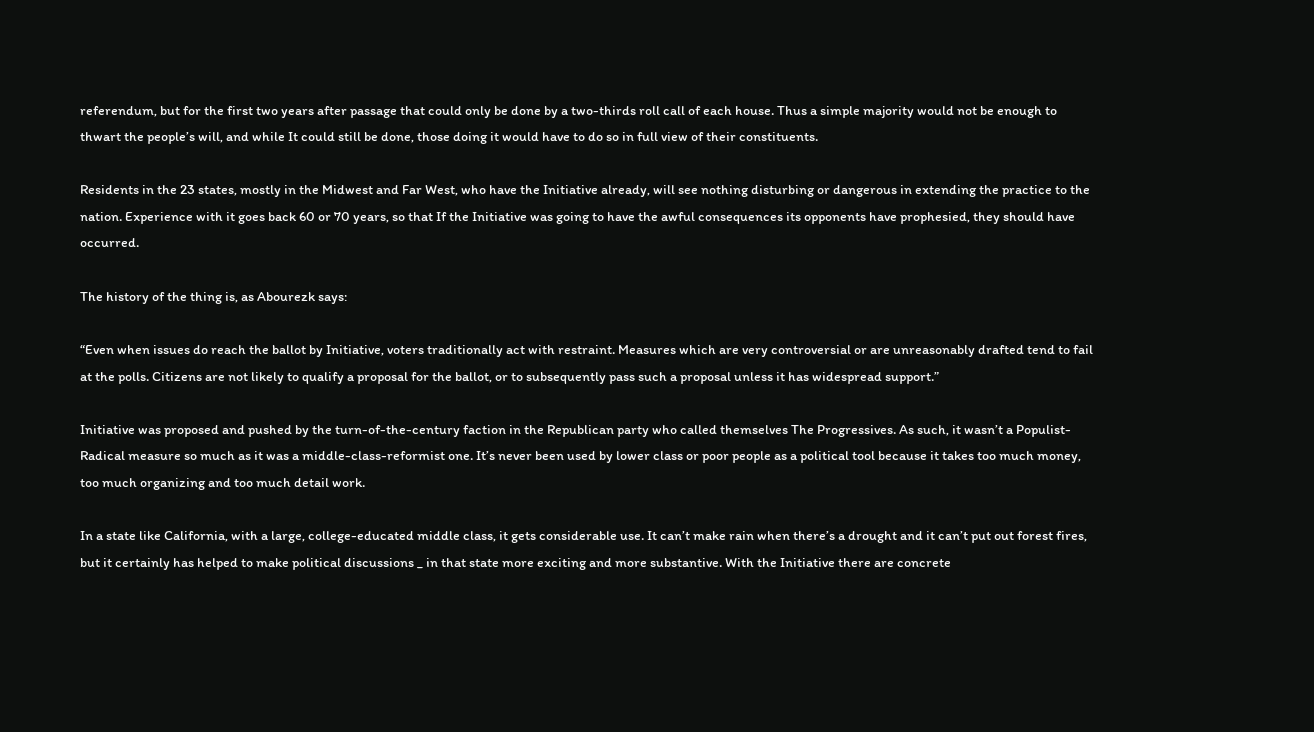referendum, but for the first two years after passage that could only be done by a two-thirds roll call of each house. Thus a simple majority would not be enough to thwart the people’s will, and while It could still be done, those doing it would have to do so in full view of their constituents.

Residents in the 23 states, mostly in the Midwest and Far West, who have the Initiative already, will see nothing disturbing or dangerous in extending the practice to the nation. Experience with it goes back 60 or 70 years, so that If the Initiative was going to have the awful consequences its opponents have prophesied, they should have occurred.

The history of the thing is, as Abourezk says:

“Even when issues do reach the ballot by Initiative, voters traditionally act with restraint. Measures which are very controversial or are unreasonably drafted tend to fail at the polls. Citizens are not likely to qualify a proposal for the ballot, or to subsequently pass such a proposal unless it has widespread support.”

Initiative was proposed and pushed by the turn-of-the-century faction in the Republican party who called themselves The Progressives. As such, it wasn’t a Populist-Radical measure so much as it was a middle-class-reformist one. It’s never been used by lower class or poor people as a political tool because it takes too much money, too much organizing and too much detail work.

In a state like California, with a large, college-educated middle class, it gets considerable use. It can’t make rain when there’s a drought and it can’t put out forest fires, but it certainly has helped to make political discussions _ in that state more exciting and more substantive. With the Initiative there are concrete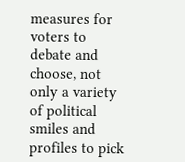measures for voters to debate and choose, not only a variety of political smiles and profiles to pick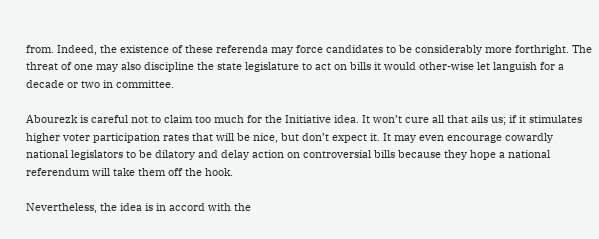from. Indeed, the existence of these referenda may force candidates to be considerably more forthright. The threat of one may also discipline the state legislature to act on bills it would other-wise let languish for a decade or two in committee.

Abourezk is careful not to claim too much for the Initiative idea. It won’t cure all that ails us; if it stimulates higher voter participation rates that will be nice, but don’t expect it. It may even encourage cowardly national legislators to be dilatory and delay action on controversial bills because they hope a national referendum will take them off the hook.

Nevertheless, the idea is in accord with the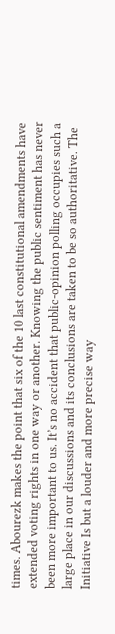times. Abourezk makes the point that six of the 10 last constitutional amendments have extended voting rights in one way or another. Knowing the public sentiment has never been more important to us. It’s no accident that public-opinion polling occupies such a large place in our discussions and its conclusions are taken to be so authoritative. The Initiative Is but a louder and more precise way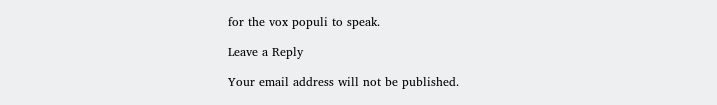for the vox populi to speak.

Leave a Reply

Your email address will not be published.